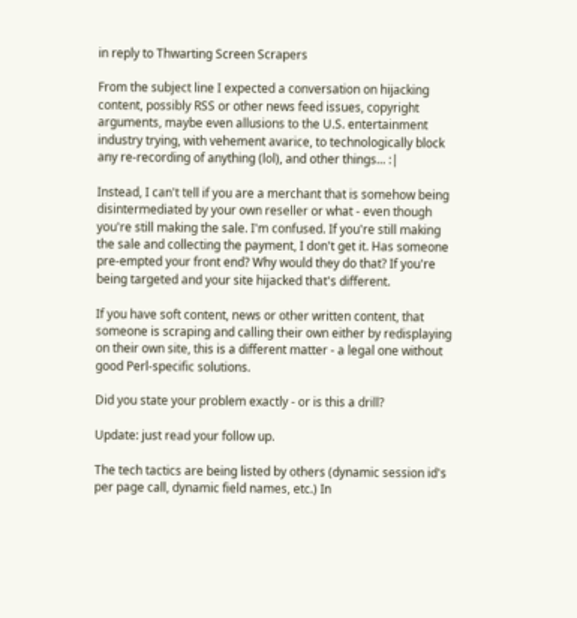in reply to Thwarting Screen Scrapers

From the subject line I expected a conversation on hijacking content, possibly RSS or other news feed issues, copyright arguments, maybe even allusions to the U.S. entertainment industry trying, with vehement avarice, to technologically block any re-recording of anything (lol), and other things... :|

Instead, I can't tell if you are a merchant that is somehow being disintermediated by your own reseller or what - even though you're still making the sale. I'm confused. If you're still making the sale and collecting the payment, I don't get it. Has someone pre-empted your front end? Why would they do that? If you're being targeted and your site hijacked that's different.

If you have soft content, news or other written content, that someone is scraping and calling their own either by redisplaying on their own site, this is a different matter - a legal one without good Perl-specific solutions.

Did you state your problem exactly - or is this a drill?

Update: just read your follow up.

The tech tactics are being listed by others (dynamic session id's per page call, dynamic field names, etc.) In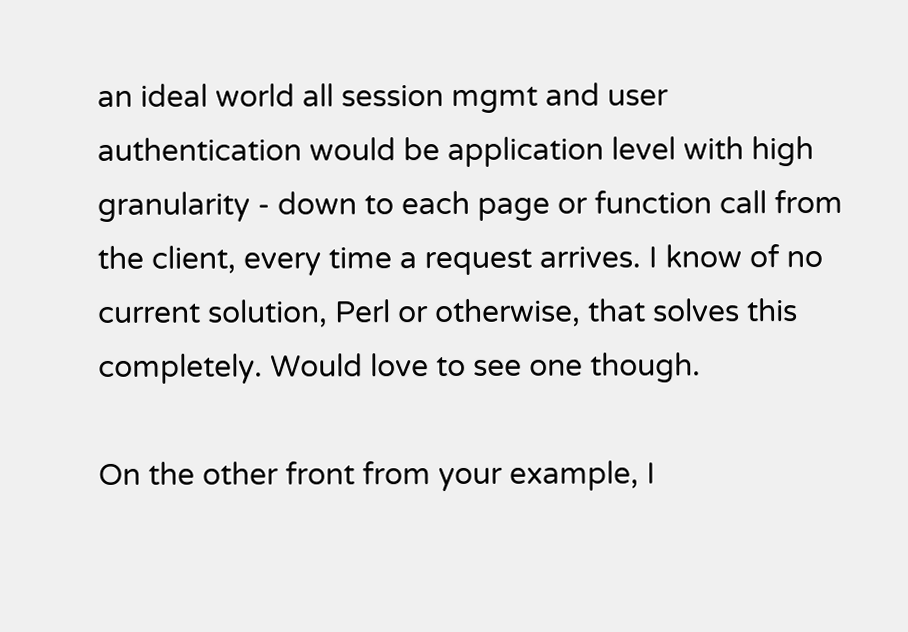an ideal world all session mgmt and user authentication would be application level with high granularity - down to each page or function call from the client, every time a request arrives. I know of no current solution, Perl or otherwise, that solves this completely. Would love to see one though.

On the other front from your example, I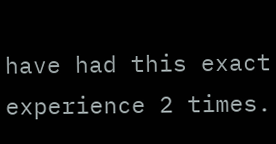have had this exact experience 2 times.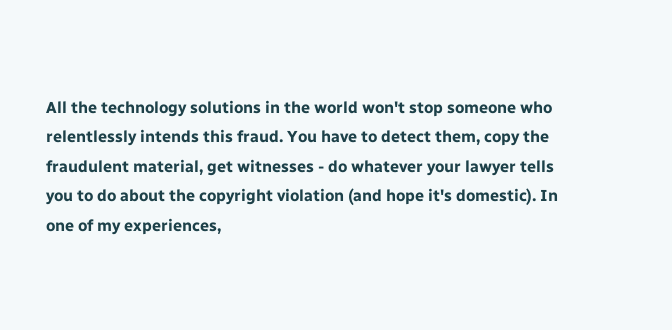All the technology solutions in the world won't stop someone who relentlessly intends this fraud. You have to detect them, copy the fraudulent material, get witnesses - do whatever your lawyer tells you to do about the copyright violation (and hope it's domestic). In one of my experiences,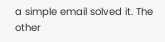a simple email solved it. The other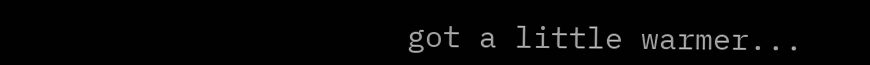got a little warmer...